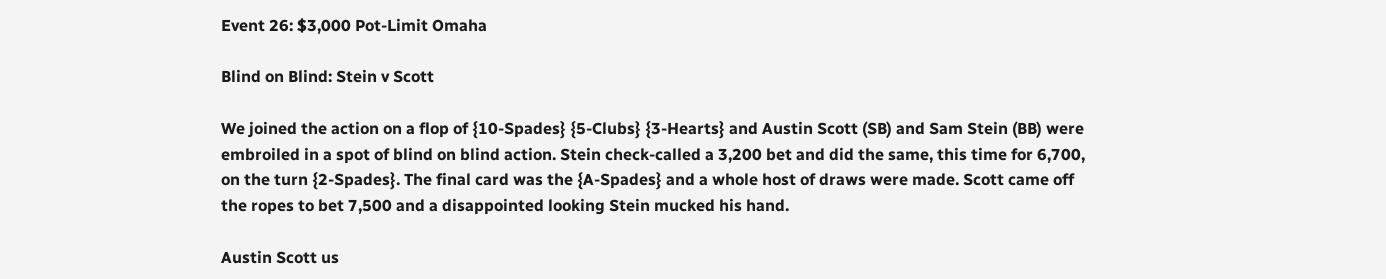Event 26: $3,000 Pot-Limit Omaha

Blind on Blind: Stein v Scott

We joined the action on a flop of {10-Spades} {5-Clubs} {3-Hearts} and Austin Scott (SB) and Sam Stein (BB) were embroiled in a spot of blind on blind action. Stein check-called a 3,200 bet and did the same, this time for 6,700, on the turn {2-Spades}. The final card was the {A-Spades} and a whole host of draws were made. Scott came off the ropes to bet 7,500 and a disappointed looking Stein mucked his hand.

Austin Scott us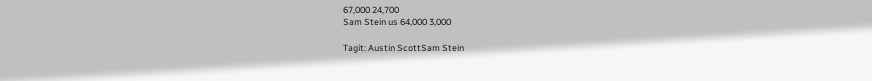67,000 24,700
Sam Stein us 64,000 3,000

Tagit: Austin ScottSam Stein